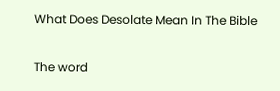What Does Desolate Mean In The Bible

The word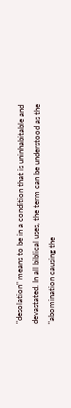"desolation" means to be in a condition that is uninhabitable and devastated. In all biblical uses, the term can be understood as the "abomination causing the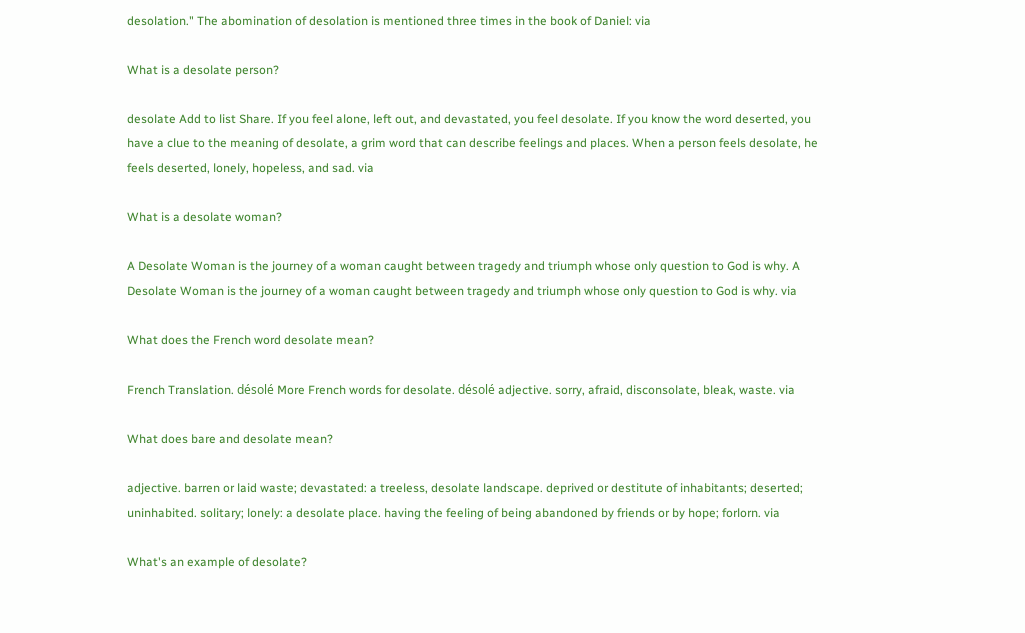desolation." The abomination of desolation is mentioned three times in the book of Daniel: via

What is a desolate person?

desolate Add to list Share. If you feel alone, left out, and devastated, you feel desolate. If you know the word deserted, you have a clue to the meaning of desolate, a grim word that can describe feelings and places. When a person feels desolate, he feels deserted, lonely, hopeless, and sad. via

What is a desolate woman?

A Desolate Woman is the journey of a woman caught between tragedy and triumph whose only question to God is why. A Desolate Woman is the journey of a woman caught between tragedy and triumph whose only question to God is why. via

What does the French word desolate mean?

French Translation. désolé More French words for desolate. désolé adjective. sorry, afraid, disconsolate, bleak, waste. via

What does bare and desolate mean?

adjective. barren or laid waste; devastated: a treeless, desolate landscape. deprived or destitute of inhabitants; deserted; uninhabited. solitary; lonely: a desolate place. having the feeling of being abandoned by friends or by hope; forlorn. via

What's an example of desolate?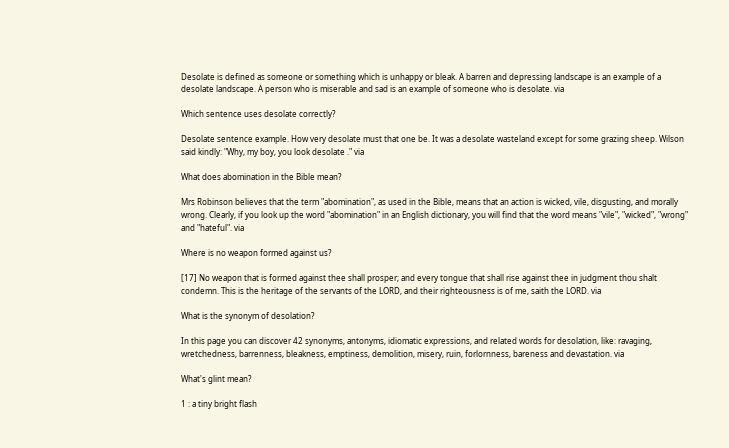Desolate is defined as someone or something which is unhappy or bleak. A barren and depressing landscape is an example of a desolate landscape. A person who is miserable and sad is an example of someone who is desolate. via

Which sentence uses desolate correctly?

Desolate sentence example. How very desolate must that one be. It was a desolate wasteland except for some grazing sheep. Wilson said kindly: "Why, my boy, you look desolate ." via

What does abomination in the Bible mean?

Mrs Robinson believes that the term "abomination", as used in the Bible, means that an action is wicked, vile, disgusting, and morally wrong. Clearly, if you look up the word "abomination" in an English dictionary, you will find that the word means "vile", "wicked", "wrong" and "hateful". via

Where is no weapon formed against us?

[17] No weapon that is formed against thee shall prosper; and every tongue that shall rise against thee in judgment thou shalt condemn. This is the heritage of the servants of the LORD, and their righteousness is of me, saith the LORD. via

What is the synonym of desolation?

In this page you can discover 42 synonyms, antonyms, idiomatic expressions, and related words for desolation, like: ravaging, wretchedness, barrenness, bleakness, emptiness, demolition, misery, ruin, forlornness, bareness and devastation. via

What's glint mean?

1 : a tiny bright flash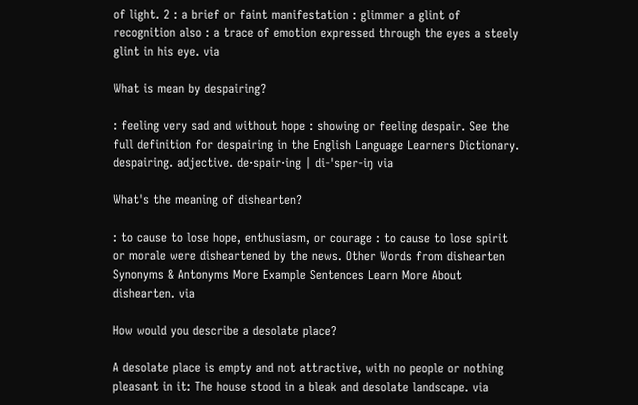of light. 2 : a brief or faint manifestation : glimmer a glint of recognition also : a trace of emotion expressed through the eyes a steely glint in his eye. via

What is mean by despairing?

: feeling very sad and without hope : showing or feeling despair. See the full definition for despairing in the English Language Learners Dictionary. despairing. adjective. de·spair·ing | di-ˈsper-iŋ via

What's the meaning of dishearten?

: to cause to lose hope, enthusiasm, or courage : to cause to lose spirit or morale were disheartened by the news. Other Words from dishearten Synonyms & Antonyms More Example Sentences Learn More About dishearten. via

How would you describe a desolate place?

A desolate place is empty and not attractive, with no people or nothing pleasant in it: The house stood in a bleak and desolate landscape. via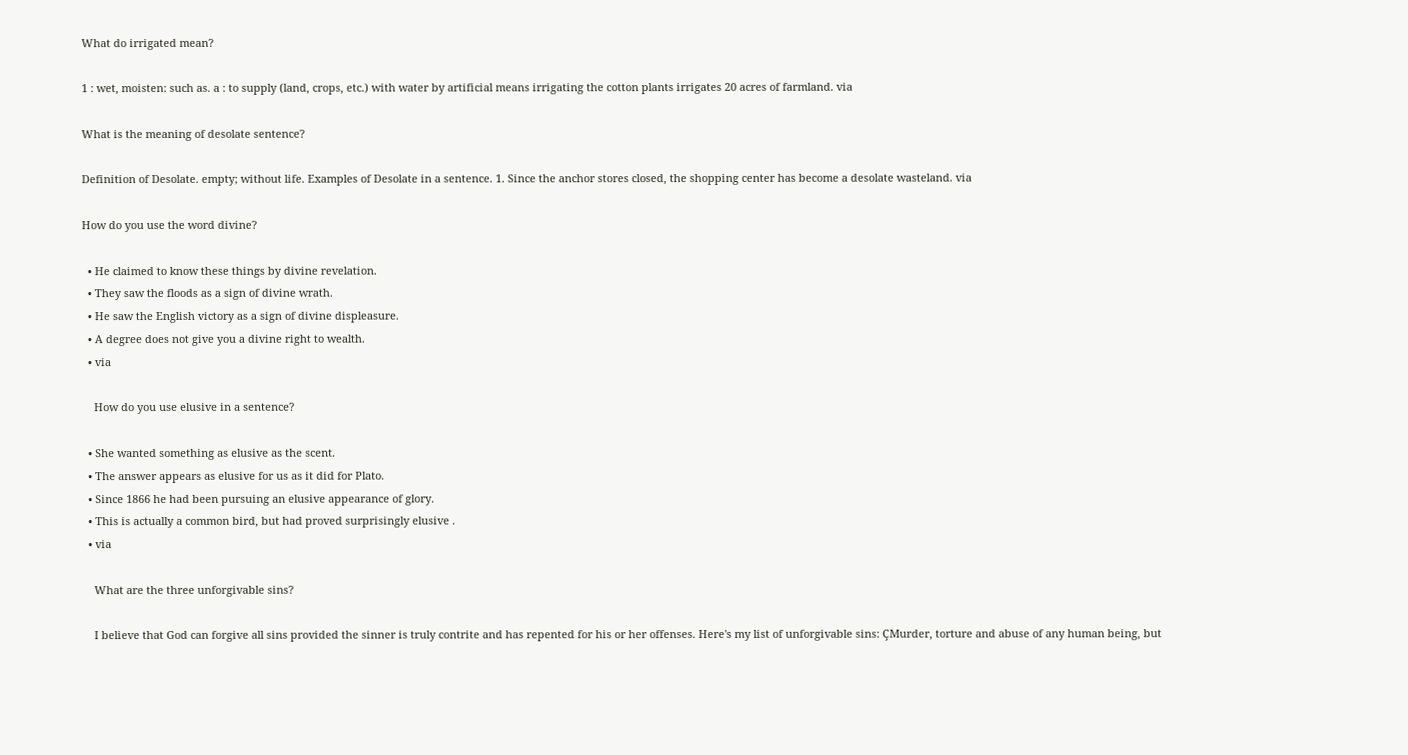What do irrigated mean?

1 : wet, moisten: such as. a : to supply (land, crops, etc.) with water by artificial means irrigating the cotton plants irrigates 20 acres of farmland. via

What is the meaning of desolate sentence?

Definition of Desolate. empty; without life. Examples of Desolate in a sentence. 1. Since the anchor stores closed, the shopping center has become a desolate wasteland. via

How do you use the word divine?

  • He claimed to know these things by divine revelation.
  • They saw the floods as a sign of divine wrath.
  • He saw the English victory as a sign of divine displeasure.
  • A degree does not give you a divine right to wealth.
  • via

    How do you use elusive in a sentence?

  • She wanted something as elusive as the scent.
  • The answer appears as elusive for us as it did for Plato.
  • Since 1866 he had been pursuing an elusive appearance of glory.
  • This is actually a common bird, but had proved surprisingly elusive .
  • via

    What are the three unforgivable sins?

    I believe that God can forgive all sins provided the sinner is truly contrite and has repented for his or her offenses. Here's my list of unforgivable sins: ÇMurder, torture and abuse of any human being, but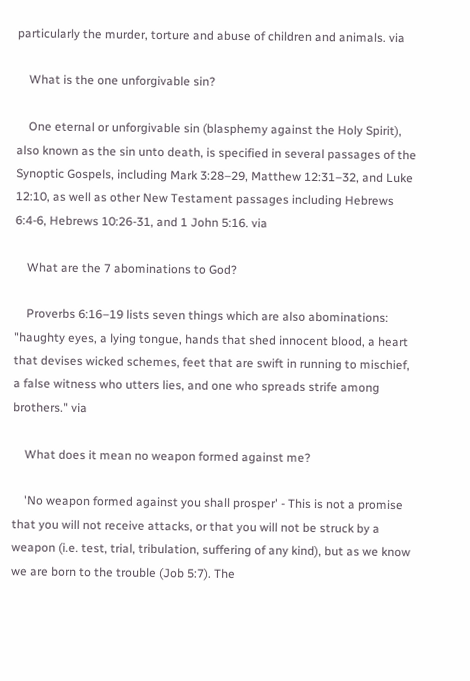particularly the murder, torture and abuse of children and animals. via

    What is the one unforgivable sin?

    One eternal or unforgivable sin (blasphemy against the Holy Spirit), also known as the sin unto death, is specified in several passages of the Synoptic Gospels, including Mark 3:28–29, Matthew 12:31–32, and Luke 12:10, as well as other New Testament passages including Hebrews 6:4-6, Hebrews 10:26-31, and 1 John 5:16. via

    What are the 7 abominations to God?

    Proverbs 6:16–19 lists seven things which are also abominations: "haughty eyes, a lying tongue, hands that shed innocent blood, a heart that devises wicked schemes, feet that are swift in running to mischief, a false witness who utters lies, and one who spreads strife among brothers." via

    What does it mean no weapon formed against me?

    'No weapon formed against you shall prosper' - This is not a promise that you will not receive attacks, or that you will not be struck by a weapon (i.e. test, trial, tribulation, suffering of any kind), but as we know we are born to the trouble (Job 5:7). The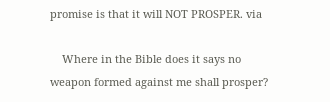promise is that it will NOT PROSPER. via

    Where in the Bible does it says no weapon formed against me shall prosper?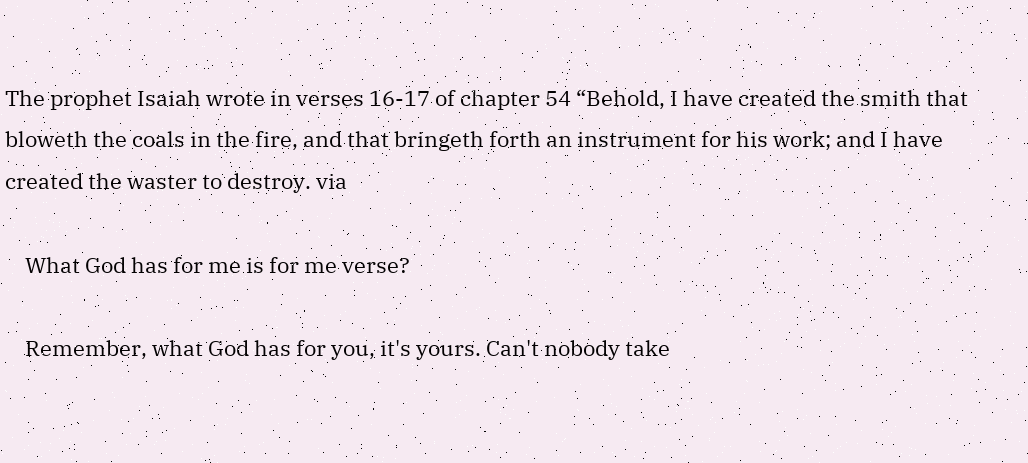The prophet Isaiah wrote in verses 16-17 of chapter 54 “Behold, I have created the smith that bloweth the coals in the fire, and that bringeth forth an instrument for his work; and I have created the waster to destroy. via

    What God has for me is for me verse?

    Remember, what God has for you, it's yours. Can't nobody take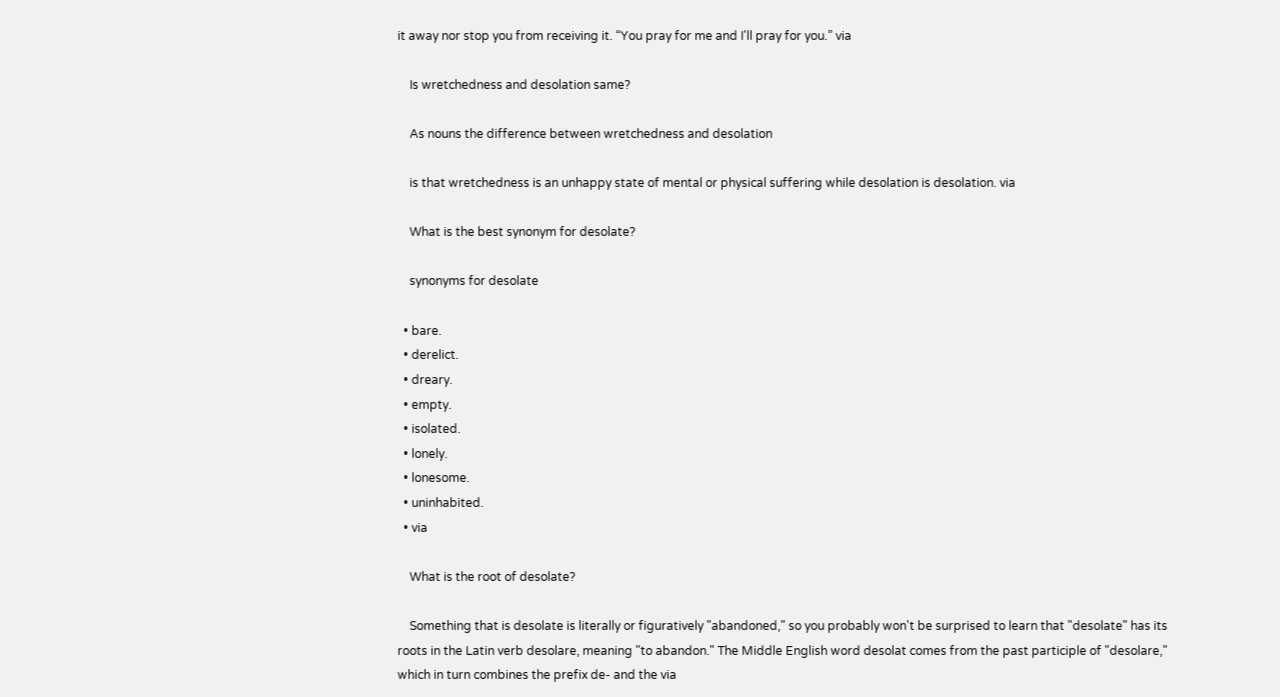it away nor stop you from receiving it. “You pray for me and I'll pray for you.” via

    Is wretchedness and desolation same?

    As nouns the difference between wretchedness and desolation

    is that wretchedness is an unhappy state of mental or physical suffering while desolation is desolation. via

    What is the best synonym for desolate?

    synonyms for desolate

  • bare.
  • derelict.
  • dreary.
  • empty.
  • isolated.
  • lonely.
  • lonesome.
  • uninhabited.
  • via

    What is the root of desolate?

    Something that is desolate is literally or figuratively "abandoned," so you probably won't be surprised to learn that "desolate" has its roots in the Latin verb desolare, meaning "to abandon." The Middle English word desolat comes from the past participle of "desolare," which in turn combines the prefix de- and the via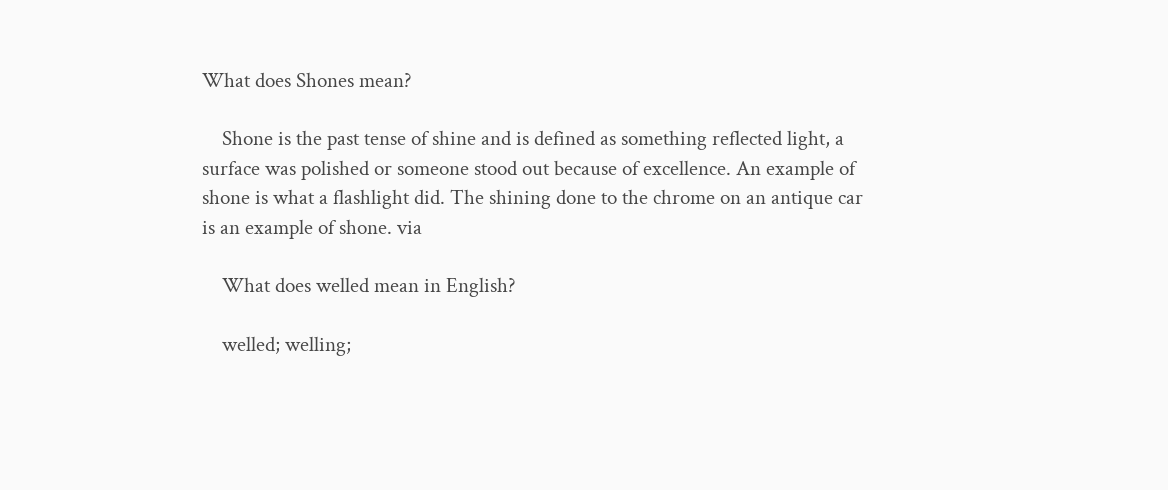What does Shones mean?

    Shone is the past tense of shine and is defined as something reflected light, a surface was polished or someone stood out because of excellence. An example of shone is what a flashlight did. The shining done to the chrome on an antique car is an example of shone. via

    What does welled mean in English?

    welled; welling;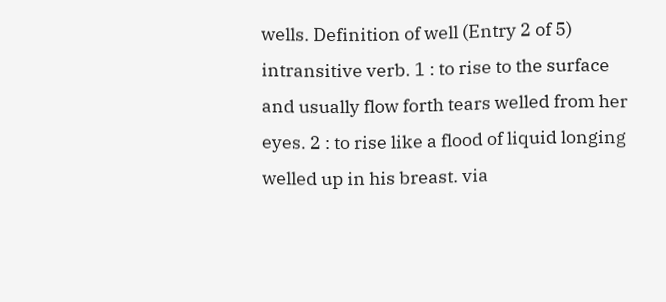wells. Definition of well (Entry 2 of 5) intransitive verb. 1 : to rise to the surface and usually flow forth tears welled from her eyes. 2 : to rise like a flood of liquid longing welled up in his breast. via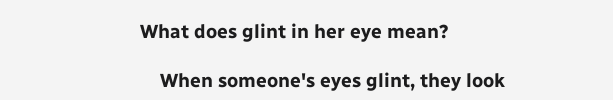What does glint in her eye mean?

    When someone's eyes glint, they look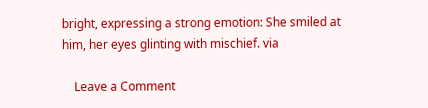bright, expressing a strong emotion: She smiled at him, her eyes glinting with mischief. via

    Leave a Comment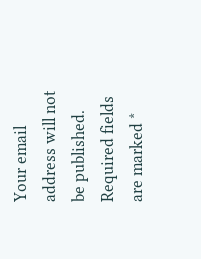Your email address will not be published. Required fields are marked *